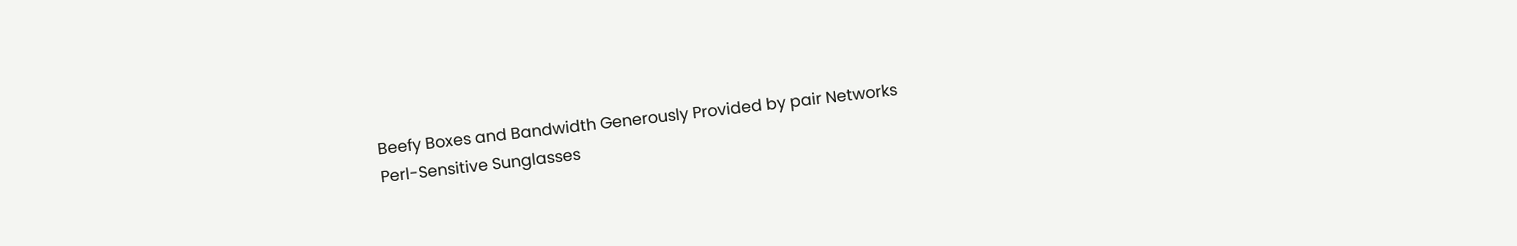Beefy Boxes and Bandwidth Generously Provided by pair Networks
Perl-Sensitive Sunglasses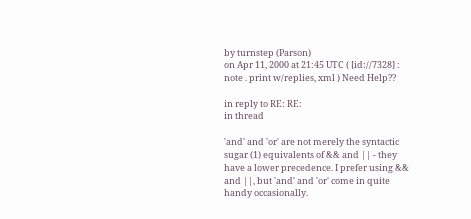by turnstep (Parson)
on Apr 11, 2000 at 21:45 UTC ( [id://7328] : note . print w/replies, xml ) Need Help??

in reply to RE: RE:
in thread

'and' and 'or' are not merely the syntactic sugar (1) equivalents of && and || - they have a lower precedence. I prefer using && and ||, but 'and' and 'or' come in quite handy occasionally.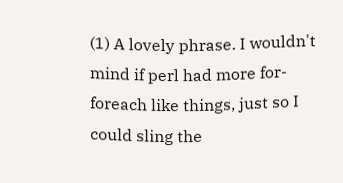(1) A lovely phrase. I wouldn't mind if perl had more for-foreach like things, just so I could sling the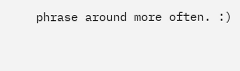phrase around more often. :)